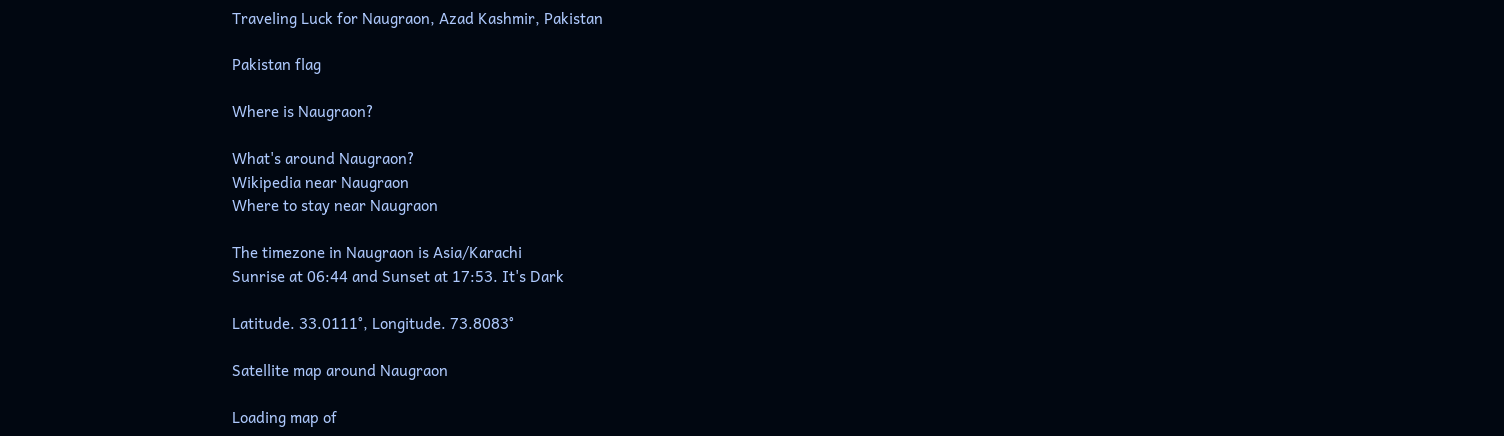Traveling Luck for Naugraon, Azad Kashmir, Pakistan

Pakistan flag

Where is Naugraon?

What's around Naugraon?
Wikipedia near Naugraon
Where to stay near Naugraon

The timezone in Naugraon is Asia/Karachi
Sunrise at 06:44 and Sunset at 17:53. It's Dark

Latitude. 33.0111°, Longitude. 73.8083°

Satellite map around Naugraon

Loading map of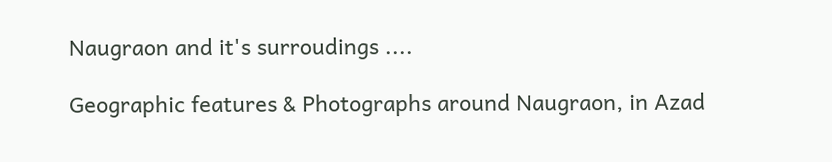Naugraon and it's surroudings ....

Geographic features & Photographs around Naugraon, in Azad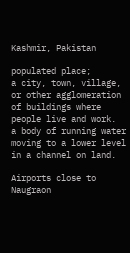Kashmir, Pakistan

populated place;
a city, town, village, or other agglomeration of buildings where people live and work.
a body of running water moving to a lower level in a channel on land.

Airports close to Naugraon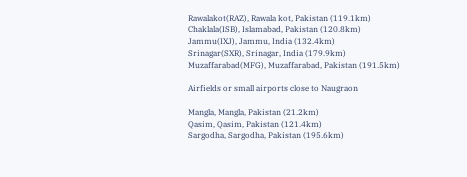Rawalakot(RAZ), Rawala kot, Pakistan (119.1km)
Chaklala(ISB), Islamabad, Pakistan (120.8km)
Jammu(IXJ), Jammu, India (132.4km)
Srinagar(SXR), Srinagar, India (179.9km)
Muzaffarabad(MFG), Muzaffarabad, Pakistan (191.5km)

Airfields or small airports close to Naugraon

Mangla, Mangla, Pakistan (21.2km)
Qasim, Qasim, Pakistan (121.4km)
Sargodha, Sargodha, Pakistan (195.6km)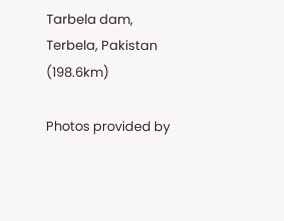Tarbela dam, Terbela, Pakistan (198.6km)

Photos provided by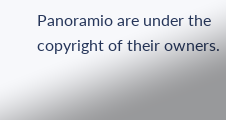Panoramio are under the copyright of their owners.